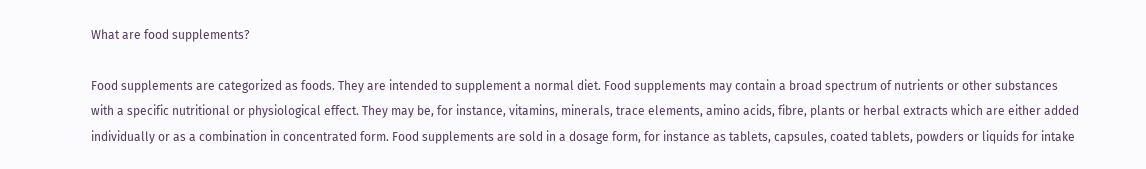What are food supplements?

Food supplements are categorized as foods. They are intended to supplement a normal diet. Food supplements may contain a broad spectrum of nutrients or other substances with a specific nutritional or physiological effect. They may be, for instance, vitamins, minerals, trace elements, amino acids, fibre, plants or herbal extracts which are either added individually or as a combination in concentrated form. Food supplements are sold in a dosage form, for instance as tablets, capsules, coated tablets, powders or liquids for intake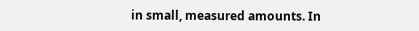in small, measured amounts. In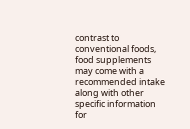contrast to conventional foods, food supplements may come with a recommended intake along with other specific information for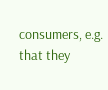consumers, e.g. that they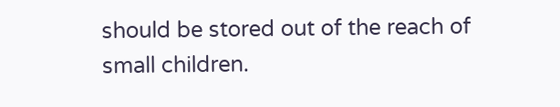should be stored out of the reach of small children.